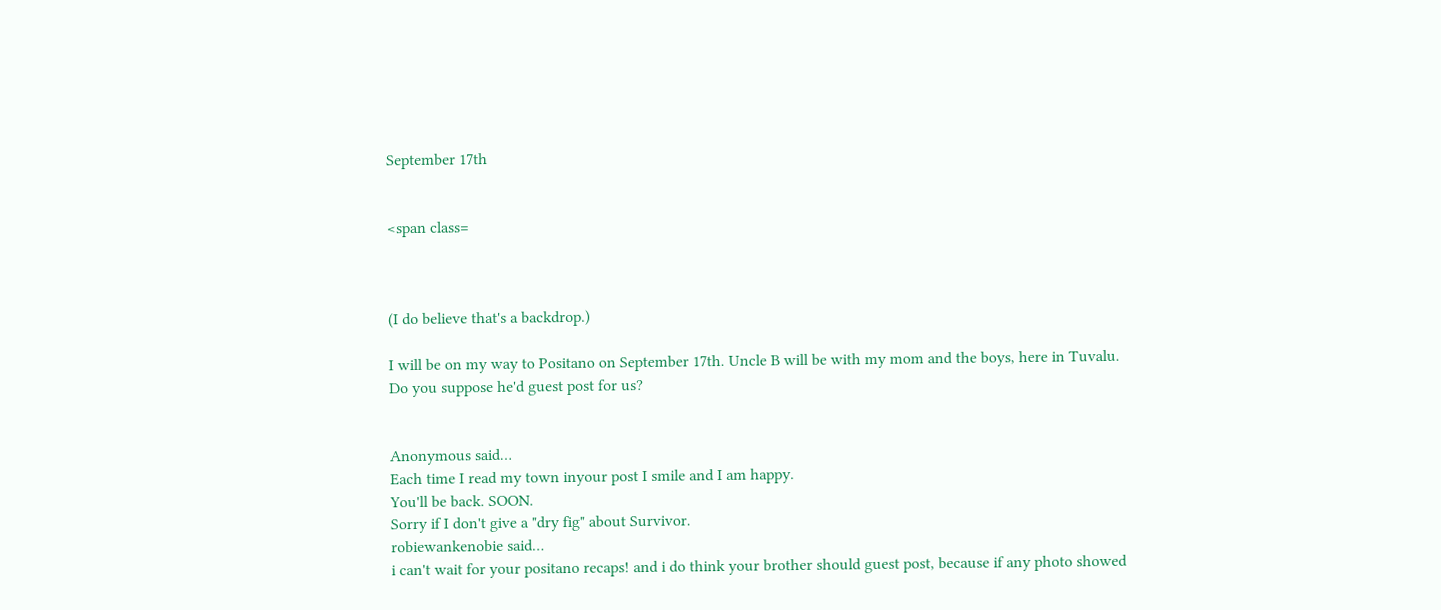September 17th


<span class=



(I do believe that's a backdrop.)

I will be on my way to Positano on September 17th. Uncle B will be with my mom and the boys, here in Tuvalu.
Do you suppose he'd guest post for us?


Anonymous said…
Each time I read my town inyour post I smile and I am happy.
You'll be back. SOON.
Sorry if I don't give a "dry fig" about Survivor.
robiewankenobie said…
i can't wait for your positano recaps! and i do think your brother should guest post, because if any photo showed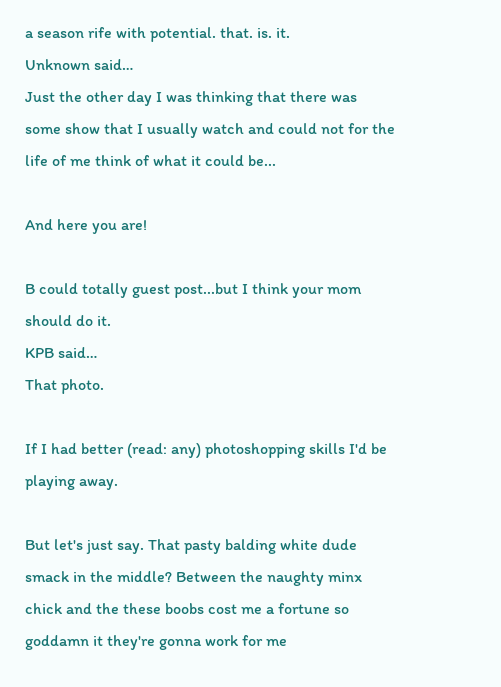a season rife with potential. that. is. it.
Unknown said…
Just the other day I was thinking that there was some show that I usually watch and could not for the life of me think of what it could be...

And here you are!

B could totally guest post...but I think your mom should do it.
KPB said…
That photo.

If I had better (read: any) photoshopping skills I'd be playing away.

But let's just say. That pasty balding white dude smack in the middle? Between the naughty minx chick and the these boobs cost me a fortune so goddamn it they're gonna work for me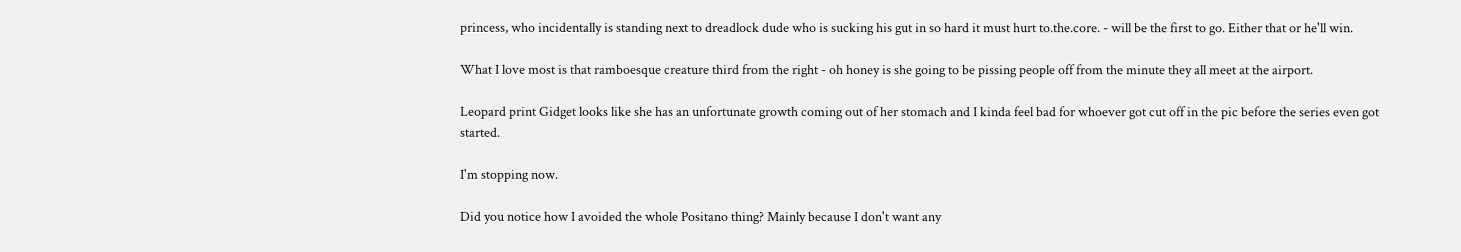princess, who incidentally is standing next to dreadlock dude who is sucking his gut in so hard it must hurt to.the.core. - will be the first to go. Either that or he'll win.

What I love most is that ramboesque creature third from the right - oh honey is she going to be pissing people off from the minute they all meet at the airport.

Leopard print Gidget looks like she has an unfortunate growth coming out of her stomach and I kinda feel bad for whoever got cut off in the pic before the series even got started.

I'm stopping now.

Did you notice how I avoided the whole Positano thing? Mainly because I don't want any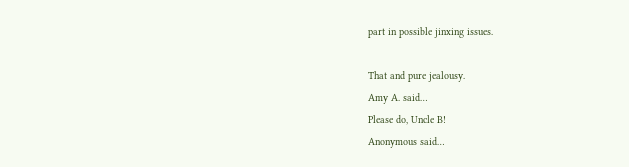part in possible jinxing issues.

That and pure jealousy.
Amy A. said…
Please do, Uncle B!
Anonymous said…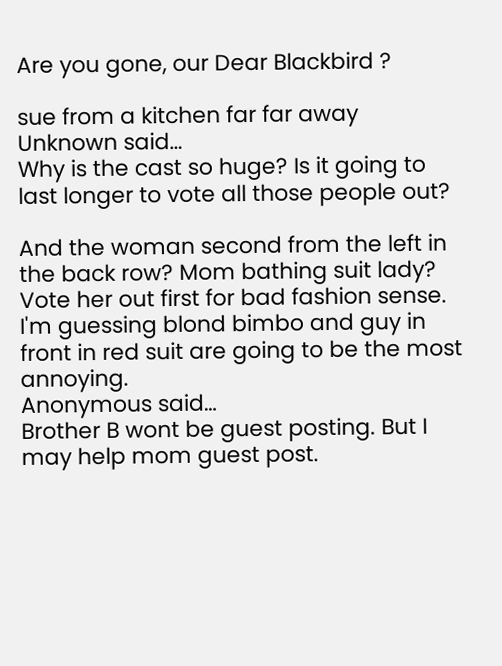Are you gone, our Dear Blackbird ?

sue from a kitchen far far away
Unknown said…
Why is the cast so huge? Is it going to last longer to vote all those people out?

And the woman second from the left in the back row? Mom bathing suit lady? Vote her out first for bad fashion sense. I'm guessing blond bimbo and guy in front in red suit are going to be the most annoying.
Anonymous said…
Brother B wont be guest posting. But I may help mom guest post.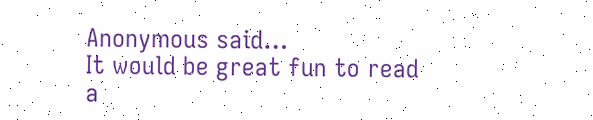Anonymous said…
It would be great fun to read a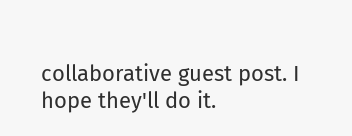collaborative guest post. I hope they'll do it.